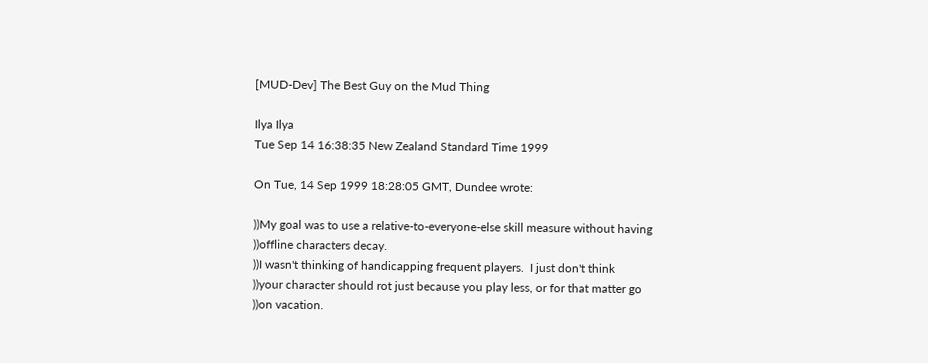[MUD-Dev] The Best Guy on the Mud Thing

Ilya Ilya
Tue Sep 14 16:38:35 New Zealand Standard Time 1999

On Tue, 14 Sep 1999 18:28:05 GMT, Dundee wrote:

))My goal was to use a relative-to-everyone-else skill measure without having
))offline characters decay.
))I wasn't thinking of handicapping frequent players.  I just don't think
))your character should rot just because you play less, or for that matter go
))on vacation.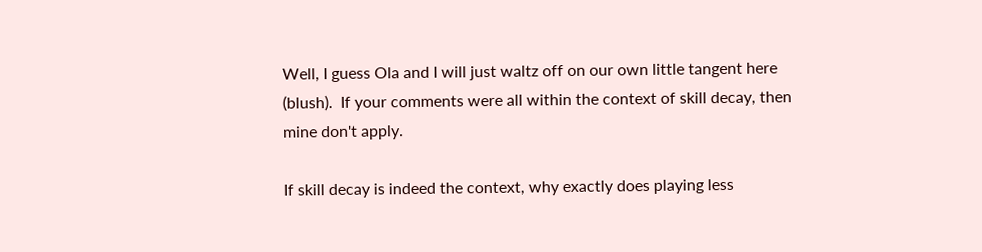Well, I guess Ola and I will just waltz off on our own little tangent here
(blush).  If your comments were all within the context of skill decay, then
mine don't apply.

If skill decay is indeed the context, why exactly does playing less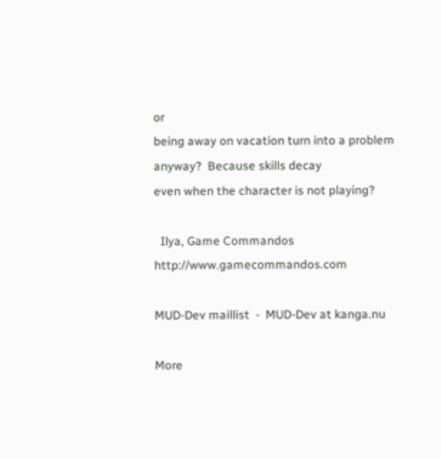or
being away on vacation turn into a problem anyway?  Because skills decay
even when the character is not playing?

  Ilya, Game Commandos     http://www.gamecommandos.com

MUD-Dev maillist  -  MUD-Dev at kanga.nu

More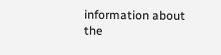information about the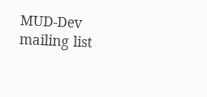MUD-Dev mailing list